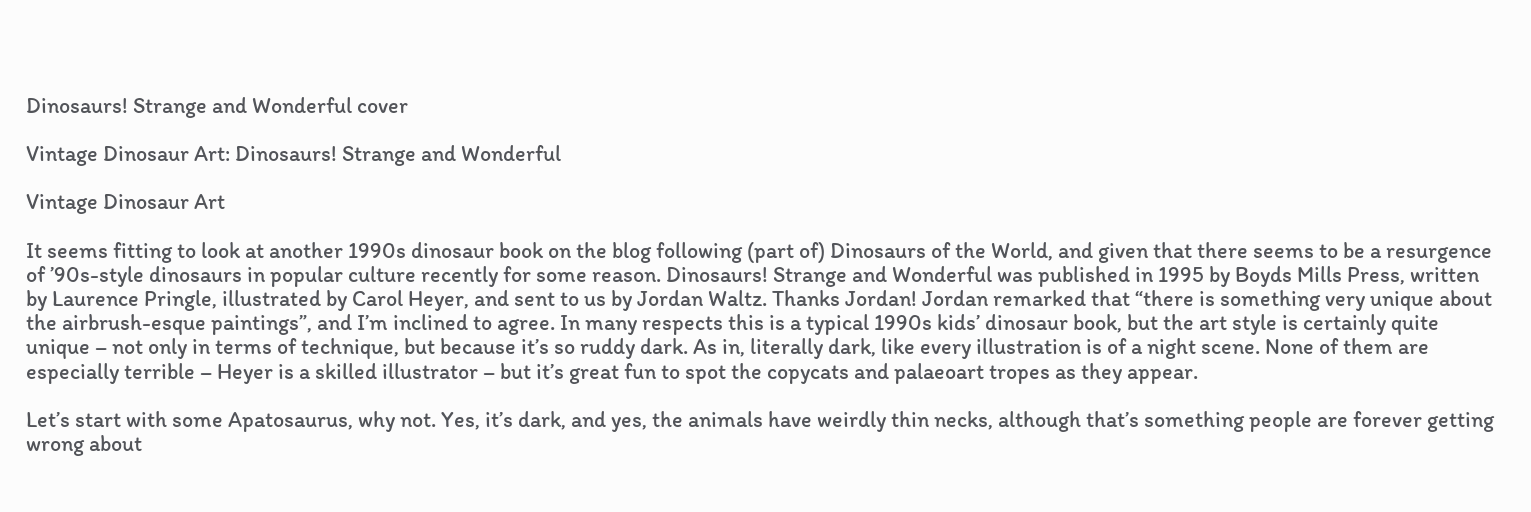Dinosaurs! Strange and Wonderful cover

Vintage Dinosaur Art: Dinosaurs! Strange and Wonderful

Vintage Dinosaur Art

It seems fitting to look at another 1990s dinosaur book on the blog following (part of) Dinosaurs of the World, and given that there seems to be a resurgence of ’90s-style dinosaurs in popular culture recently for some reason. Dinosaurs! Strange and Wonderful was published in 1995 by Boyds Mills Press, written by Laurence Pringle, illustrated by Carol Heyer, and sent to us by Jordan Waltz. Thanks Jordan! Jordan remarked that “there is something very unique about the airbrush-esque paintings”, and I’m inclined to agree. In many respects this is a typical 1990s kids’ dinosaur book, but the art style is certainly quite unique – not only in terms of technique, but because it’s so ruddy dark. As in, literally dark, like every illustration is of a night scene. None of them are especially terrible – Heyer is a skilled illustrator – but it’s great fun to spot the copycats and palaeoart tropes as they appear.

Let’s start with some Apatosaurus, why not. Yes, it’s dark, and yes, the animals have weirdly thin necks, although that’s something people are forever getting wrong about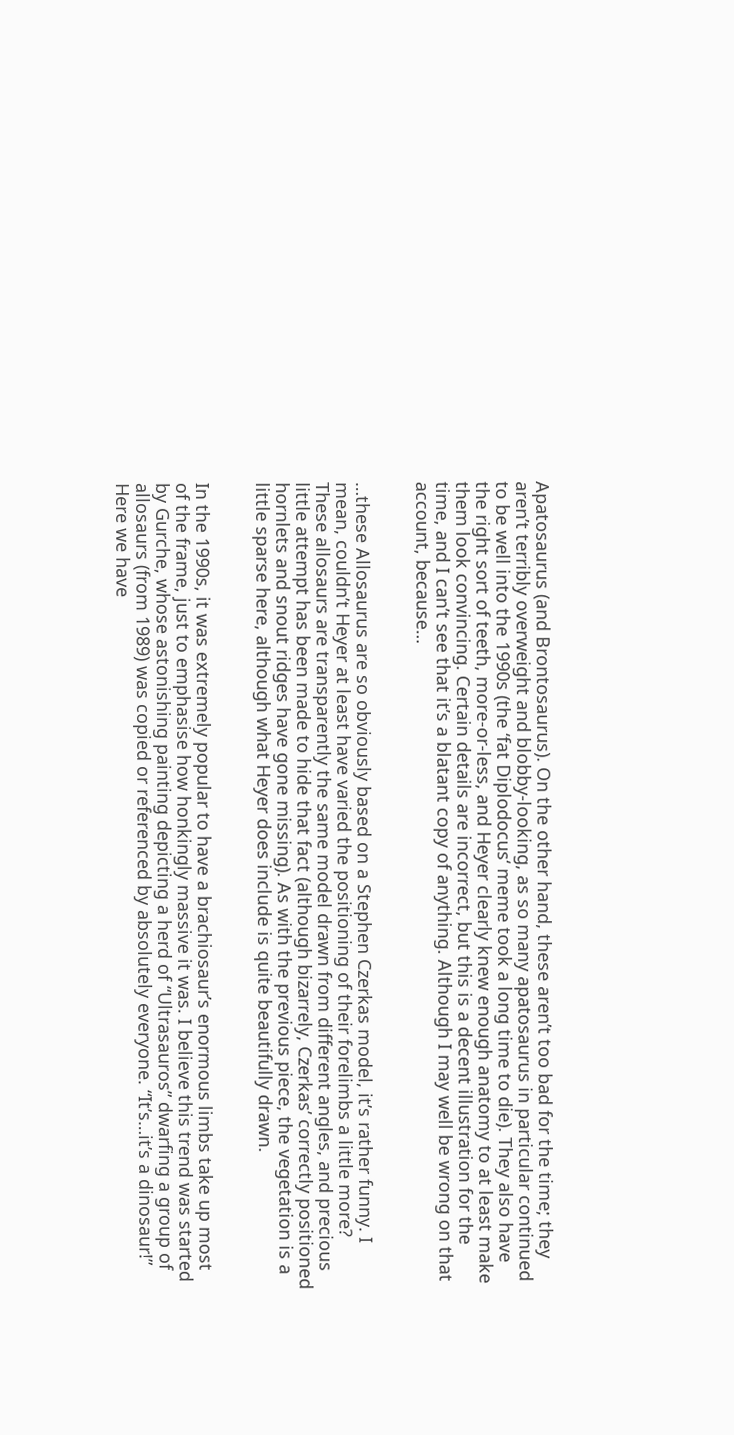Apatosaurus (and Brontosaurus). On the other hand, these aren’t too bad for the time; they aren’t terribly overweight and blobby-looking, as so many apatosaurus in particular continued to be well into the 1990s (the ‘fat Diplodocus‘ meme took a long time to die). They also have the right sort of teeth, more-or-less, and Heyer clearly knew enough anatomy to at least make them look convincing. Certain details are incorrect, but this is a decent illustration for the time, and I can’t see that it’s a blatant copy of anything. Although I may well be wrong on that account, because…


…these Allosaurus are so obviously based on a Stephen Czerkas model, it’s rather funny. I mean, couldn’t Heyer at least have varied the positioning of their forelimbs a little more? These allosaurs are transparently the same model drawn from different angles, and precious little attempt has been made to hide that fact (although bizarrely, Czerkas’ correctly positioned hornlets and snout ridges have gone missing). As with the previous piece, the vegetation is a little sparse here, although what Heyer does include is quite beautifully drawn.


In the 1990s, it was extremely popular to have a brachiosaur’s enormous limbs take up most of the frame, just to emphasise how honkingly massive it was. I believe this trend was started by Gurche, whose astonishing painting depicting a herd of “Ultrasauros” dwarfing a group of allosaurs (from 1989) was copied or referenced by absolutely everyone. “It’s…it’s a dinosaur!” Here we have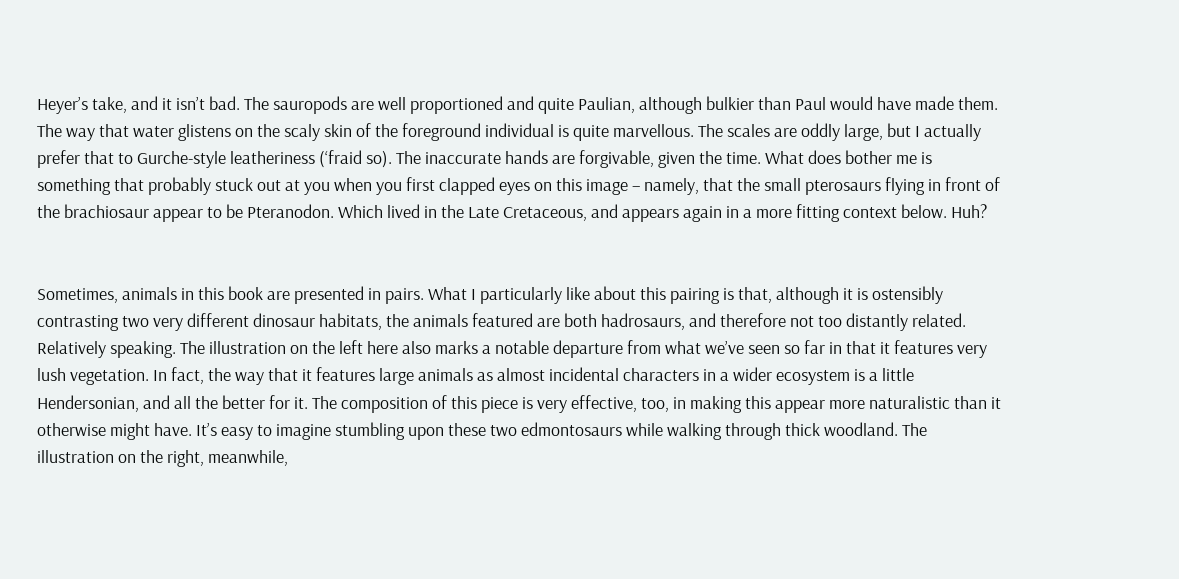Heyer’s take, and it isn’t bad. The sauropods are well proportioned and quite Paulian, although bulkier than Paul would have made them. The way that water glistens on the scaly skin of the foreground individual is quite marvellous. The scales are oddly large, but I actually prefer that to Gurche-style leatheriness (‘fraid so). The inaccurate hands are forgivable, given the time. What does bother me is something that probably stuck out at you when you first clapped eyes on this image – namely, that the small pterosaurs flying in front of the brachiosaur appear to be Pteranodon. Which lived in the Late Cretaceous, and appears again in a more fitting context below. Huh?


Sometimes, animals in this book are presented in pairs. What I particularly like about this pairing is that, although it is ostensibly contrasting two very different dinosaur habitats, the animals featured are both hadrosaurs, and therefore not too distantly related. Relatively speaking. The illustration on the left here also marks a notable departure from what we’ve seen so far in that it features very lush vegetation. In fact, the way that it features large animals as almost incidental characters in a wider ecosystem is a little Hendersonian, and all the better for it. The composition of this piece is very effective, too, in making this appear more naturalistic than it otherwise might have. It’s easy to imagine stumbling upon these two edmontosaurs while walking through thick woodland. The illustration on the right, meanwhile,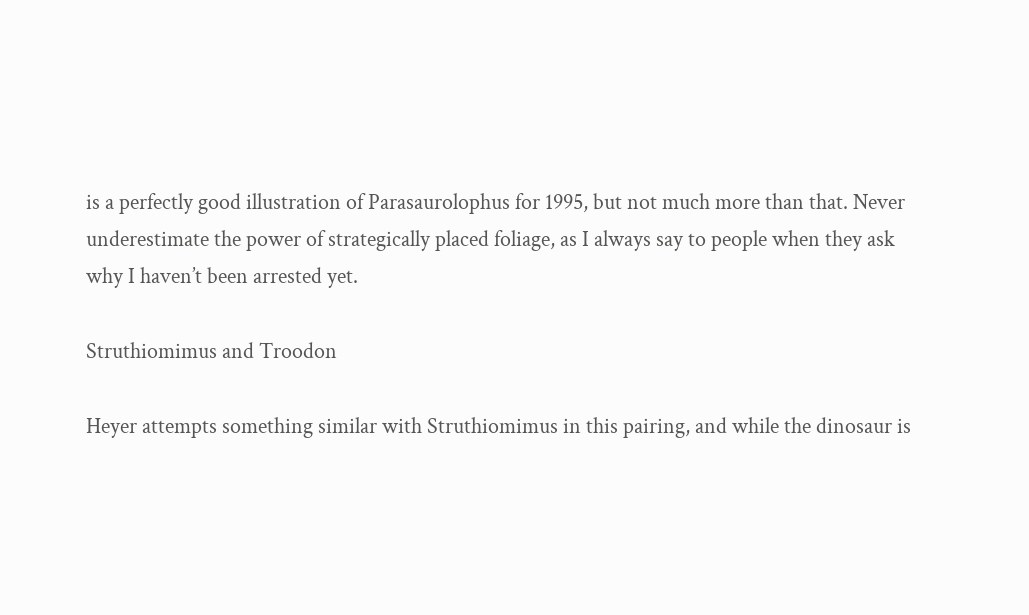is a perfectly good illustration of Parasaurolophus for 1995, but not much more than that. Never underestimate the power of strategically placed foliage, as I always say to people when they ask why I haven’t been arrested yet.

Struthiomimus and Troodon

Heyer attempts something similar with Struthiomimus in this pairing, and while the dinosaur is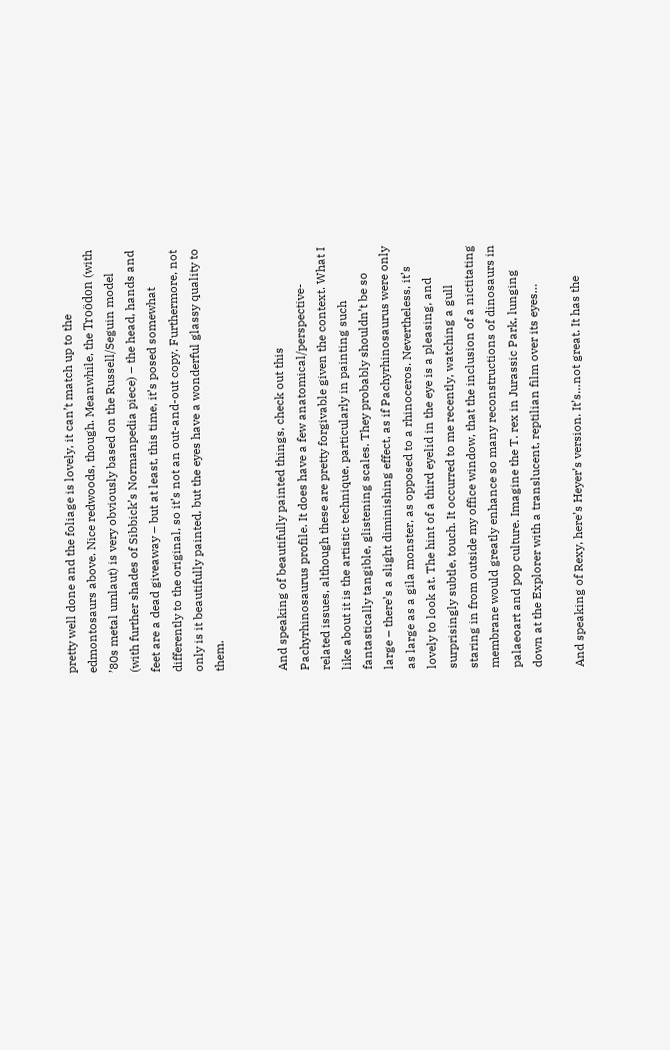pretty well done and the foliage is lovely, it can’t match up to the edmontosaurs above. Nice redwoods, though. Meanwhile, the Troödon (with ’80s metal umlaut) is very obviously based on the Russell/Seguin model (with further shades of Sibbick’s Normanpedia piece) – the head, hands and feet are a dead giveaway – but at least, this time, it’s posed somewhat differently to the original, so it’s not an out-and-out copy. Furthermore, not only is it beautifully painted, but the eyes have a wonderful glassy quality to them.


And speaking of beautifully painted things, check out this Pachyrhinosaurus profile. It does have a few anatomical/perspective-related issues, although these are pretty forgivable given the context. What I like about it is the artistic technique, particularly in painting such fantastically tangible, glistening scales. They probably shouldn’t be so large – there’s a slight diminishing effect, as if Pachyrhinosaurus were only as large as a gila monster, as opposed to a rhinoceros. Nevertheless, it’s lovely to look at. The hint of a third eyelid in the eye is a pleasing, and surprisingly subtle, touch. It occurred to me recently, watching a gull staring in from outside my office window, that the inclusion of a nictitating membrane would greatly enhance so many reconstructions of dinosaurs in palaeoart and pop culture. Imagine the T. rex in Jurassic Park, lunging down at the Explorer with a translucent, reptilian film over its eyes…

And speaking of Rexy, here’s Heyer’s version. It’s…not great. It has the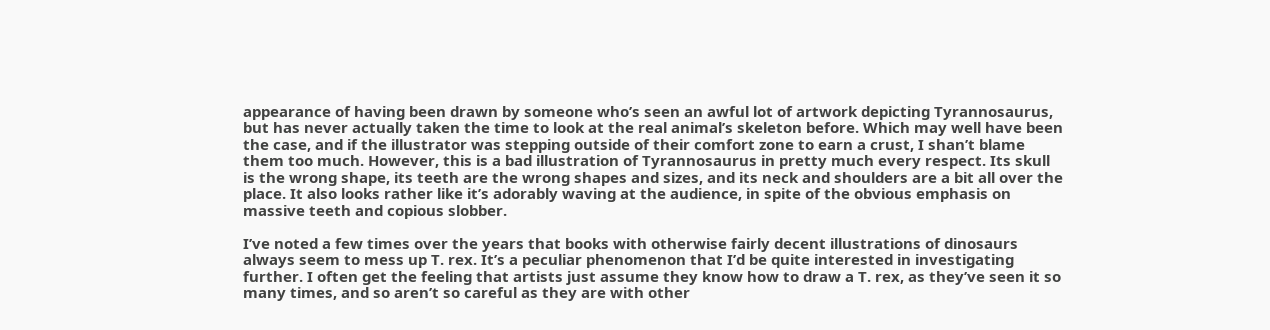appearance of having been drawn by someone who’s seen an awful lot of artwork depicting Tyrannosaurus, but has never actually taken the time to look at the real animal’s skeleton before. Which may well have been the case, and if the illustrator was stepping outside of their comfort zone to earn a crust, I shan’t blame them too much. However, this is a bad illustration of Tyrannosaurus in pretty much every respect. Its skull is the wrong shape, its teeth are the wrong shapes and sizes, and its neck and shoulders are a bit all over the place. It also looks rather like it’s adorably waving at the audience, in spite of the obvious emphasis on massive teeth and copious slobber.

I’ve noted a few times over the years that books with otherwise fairly decent illustrations of dinosaurs always seem to mess up T. rex. It’s a peculiar phenomenon that I’d be quite interested in investigating further. I often get the feeling that artists just assume they know how to draw a T. rex, as they’ve seen it so many times, and so aren’t so careful as they are with other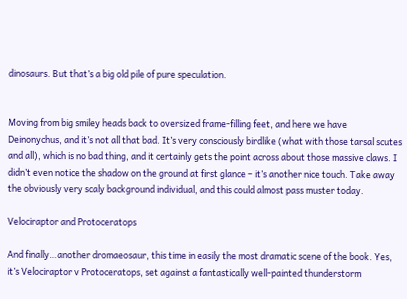dinosaurs. But that’s a big old pile of pure speculation.


Moving from big smiley heads back to oversized frame-filling feet, and here we have Deinonychus, and it’s not all that bad. It’s very consciously birdlike (what with those tarsal scutes and all), which is no bad thing, and it certainly gets the point across about those massive claws. I didn’t even notice the shadow on the ground at first glance – it’s another nice touch. Take away the obviously very scaly background individual, and this could almost pass muster today.

Velociraptor and Protoceratops

And finally…another dromaeosaur, this time in easily the most dramatic scene of the book. Yes, it’s Velociraptor v Protoceratops, set against a fantastically well-painted thunderstorm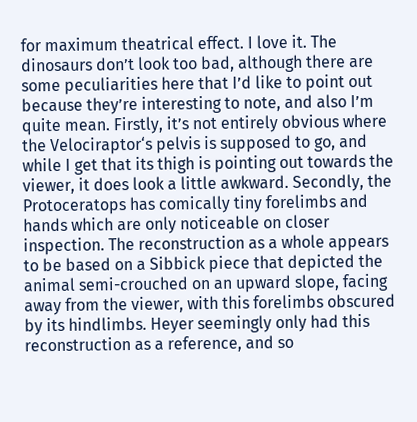for maximum theatrical effect. I love it. The dinosaurs don’t look too bad, although there are some peculiarities here that I’d like to point out because they’re interesting to note, and also I’m quite mean. Firstly, it’s not entirely obvious where the Velociraptor‘s pelvis is supposed to go, and while I get that its thigh is pointing out towards the viewer, it does look a little awkward. Secondly, the Protoceratops has comically tiny forelimbs and hands which are only noticeable on closer inspection. The reconstruction as a whole appears to be based on a Sibbick piece that depicted the animal semi-crouched on an upward slope, facing away from the viewer, with this forelimbs obscured by its hindlimbs. Heyer seemingly only had this reconstruction as a reference, and so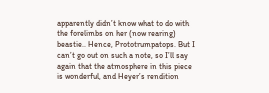apparently didn’t know what to do with the forelimbs on her (now rearing) beastie.. Hence, Prototrumpatops. But I can’t go out on such a note, so I’ll say again that the atmosphere in this piece is wonderful, and Heyer’s rendition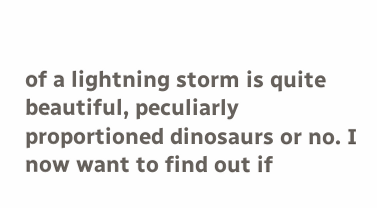of a lightning storm is quite beautiful, peculiarly proportioned dinosaurs or no. I now want to find out if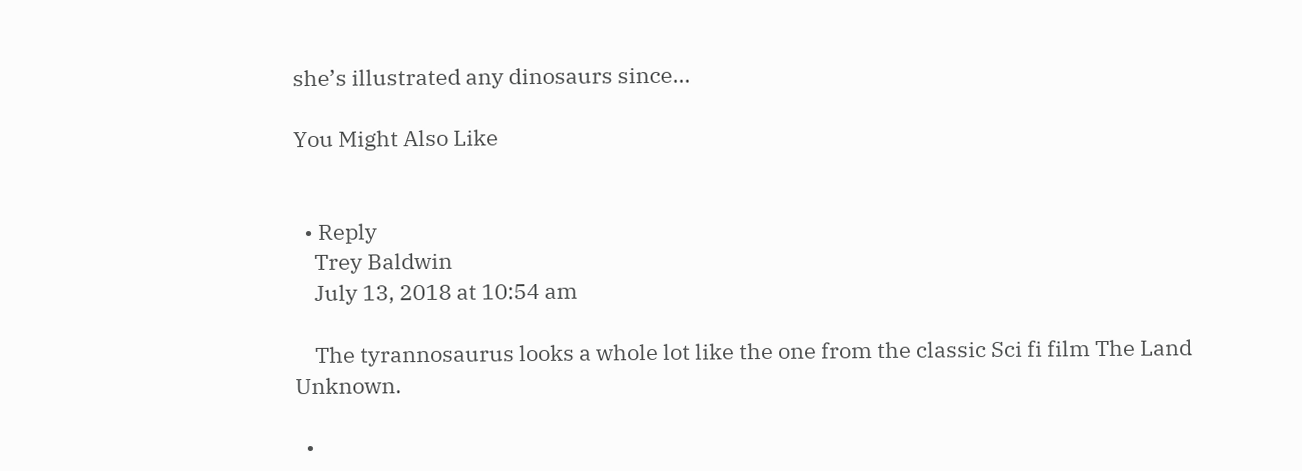she’s illustrated any dinosaurs since…

You Might Also Like


  • Reply
    Trey Baldwin
    July 13, 2018 at 10:54 am

    The tyrannosaurus looks a whole lot like the one from the classic Sci fi film The Land Unknown.

  •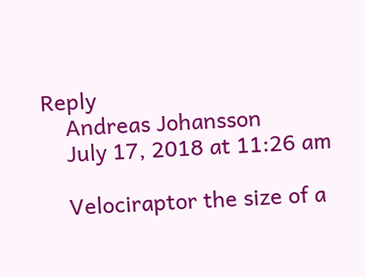Reply
    Andreas Johansson
    July 17, 2018 at 11:26 am

    Velociraptor the size of a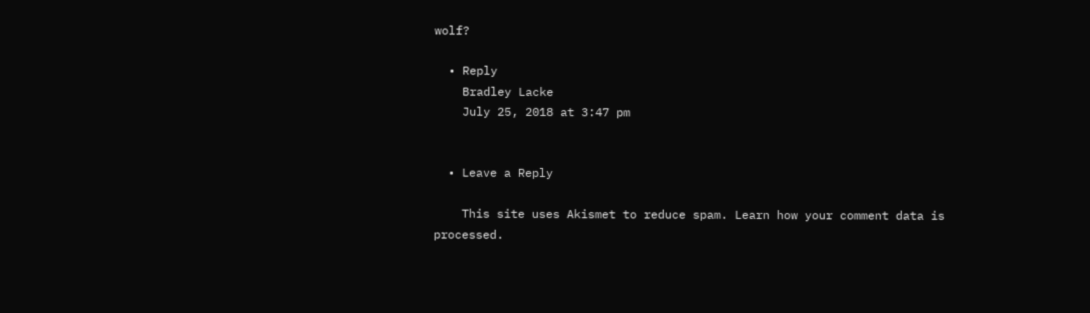wolf?

  • Reply
    Bradley Lacke
    July 25, 2018 at 3:47 pm


  • Leave a Reply

    This site uses Akismet to reduce spam. Learn how your comment data is processed.